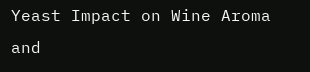Yeast Impact on Wine Aroma and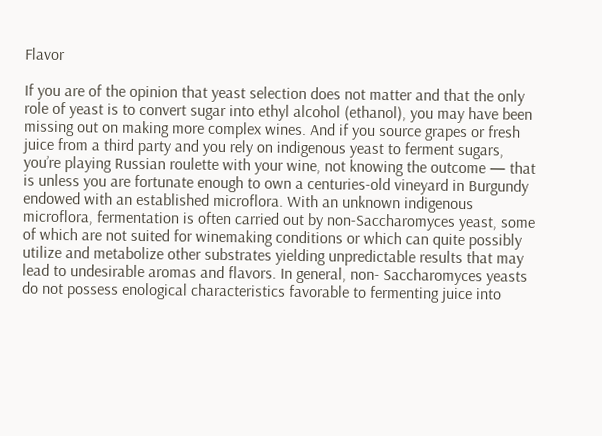Flavor

If you are of the opinion that yeast selection does not matter and that the only role of yeast is to convert sugar into ethyl alcohol (ethanol), you may have been missing out on making more complex wines. And if you source grapes or fresh juice from a third party and you rely on indigenous yeast to ferment sugars, you’re playing Russian roulette with your wine, not knowing the outcome — that is unless you are fortunate enough to own a centuries-old vineyard in Burgundy endowed with an established microflora. With an unknown indigenous microflora, fermentation is often carried out by non-Saccharomyces yeast, some of which are not suited for winemaking conditions or which can quite possibly utilize and metabolize other substrates yielding unpredictable results that may lead to undesirable aromas and flavors. In general, non- Saccharomyces yeasts do not possess enological characteristics favorable to fermenting juice into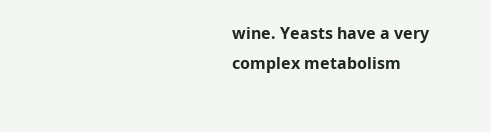wine. Yeasts have a very complex metabolism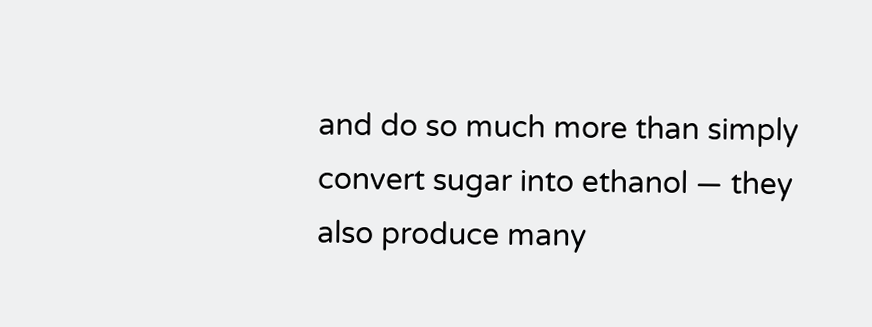and do so much more than simply convert sugar into ethanol — they also produce many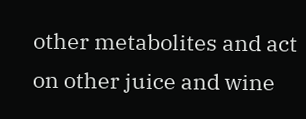other metabolites and act on other juice and wine